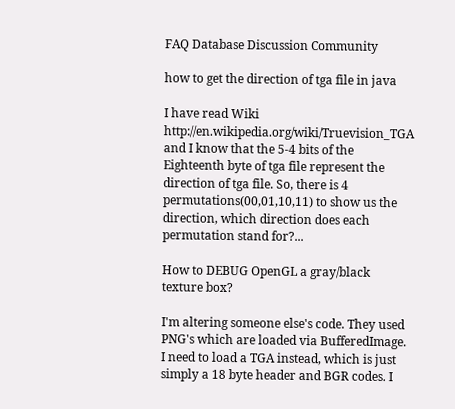FAQ Database Discussion Community

how to get the direction of tga file in java

I have read Wiki http://en.wikipedia.org/wiki/Truevision_TGA and I know that the 5-4 bits of the Eighteenth byte of tga file represent the direction of tga file. So, there is 4 permutations(00,01,10,11) to show us the direction, which direction does each permutation stand for?...

How to DEBUG OpenGL a gray/black texture box?

I'm altering someone else's code. They used PNG's which are loaded via BufferedImage. I need to load a TGA instead, which is just simply a 18 byte header and BGR codes. I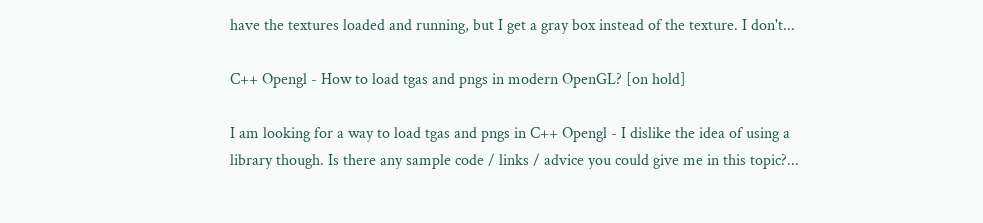have the textures loaded and running, but I get a gray box instead of the texture. I don't...

C++ Opengl - How to load tgas and pngs in modern OpenGL? [on hold]

I am looking for a way to load tgas and pngs in C++ Opengl - I dislike the idea of using a library though. Is there any sample code / links / advice you could give me in this topic?...